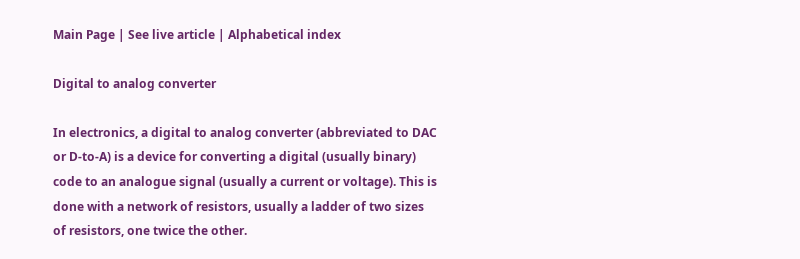Main Page | See live article | Alphabetical index

Digital to analog converter

In electronics, a digital to analog converter (abbreviated to DAC or D-to-A) is a device for converting a digital (usually binary) code to an analogue signal (usually a current or voltage). This is done with a network of resistors, usually a ladder of two sizes of resistors, one twice the other.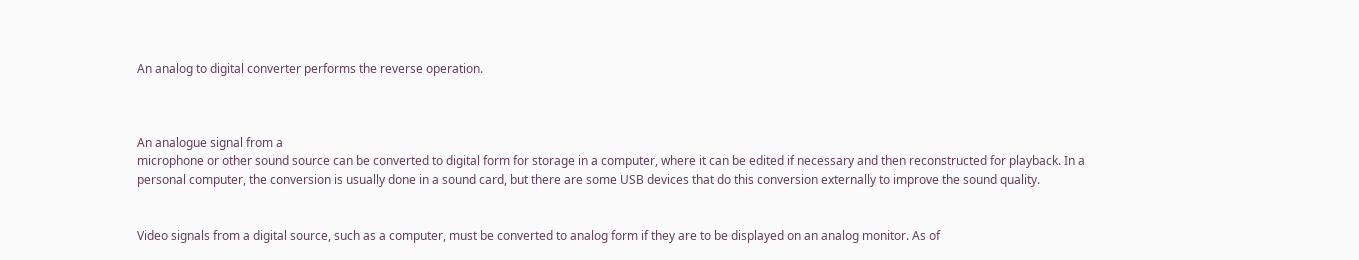An analog to digital converter performs the reverse operation.



An analogue signal from a
microphone or other sound source can be converted to digital form for storage in a computer, where it can be edited if necessary and then reconstructed for playback. In a personal computer, the conversion is usually done in a sound card, but there are some USB devices that do this conversion externally to improve the sound quality.


Video signals from a digital source, such as a computer, must be converted to analog form if they are to be displayed on an analog monitor. As of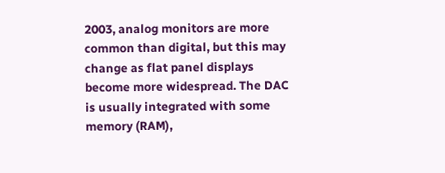2003, analog monitors are more common than digital, but this may change as flat panel displays become more widespread. The DAC is usually integrated with some memory (RAM),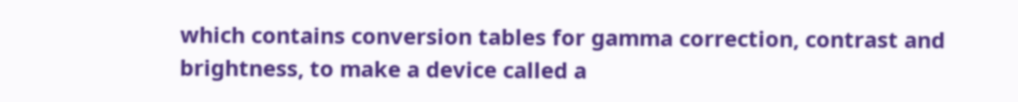which contains conversion tables for gamma correction, contrast and brightness, to make a device called a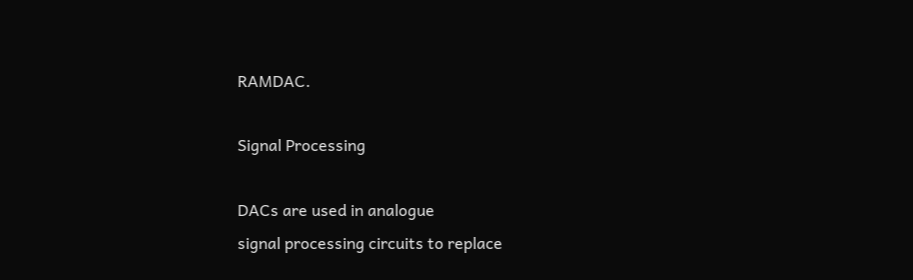RAMDAC.

Signal Processing

DACs are used in analogue
signal processing circuits to replace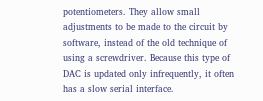potentiometers. They allow small adjustments to be made to the circuit by software, instead of the old technique of using a screwdriver. Because this type of DAC is updated only infrequently, it often has a slow serial interface.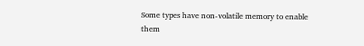Some types have non-volatile memory to enable them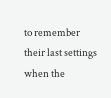to remember their last settings when the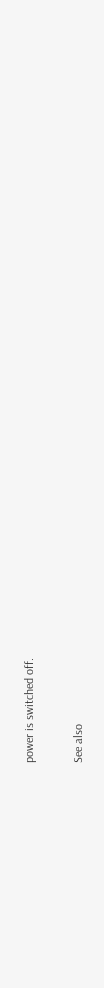power is switched off.

See also